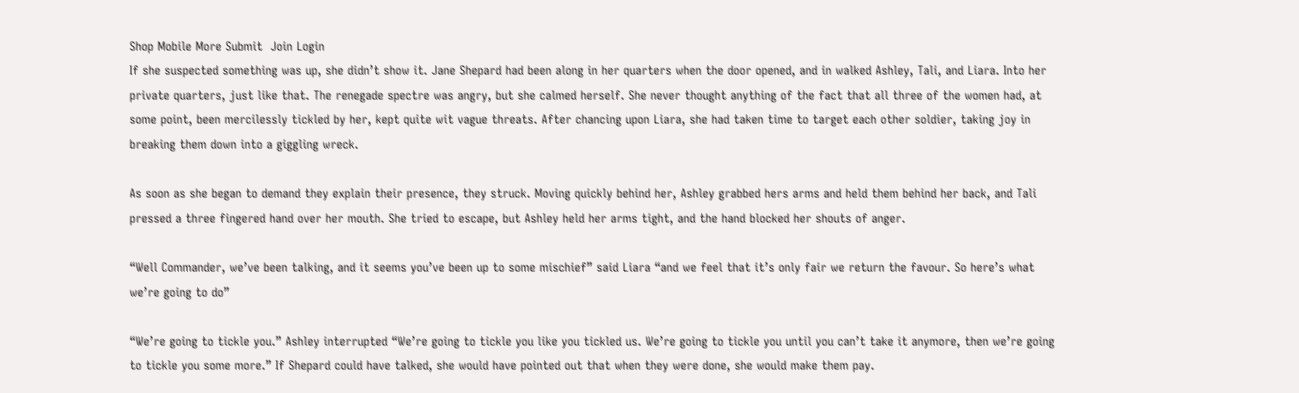Shop Mobile More Submit  Join Login
If she suspected something was up, she didn’t show it. Jane Shepard had been along in her quarters when the door opened, and in walked Ashley, Tali, and Liara. Into her private quarters, just like that. The renegade spectre was angry, but she calmed herself. She never thought anything of the fact that all three of the women had, at some point, been mercilessly tickled by her, kept quite wit vague threats. After chancing upon Liara, she had taken time to target each other soldier, taking joy in breaking them down into a giggling wreck.

As soon as she began to demand they explain their presence, they struck. Moving quickly behind her, Ashley grabbed hers arms and held them behind her back, and Tali pressed a three fingered hand over her mouth. She tried to escape, but Ashley held her arms tight, and the hand blocked her shouts of anger.

“Well Commander, we’ve been talking, and it seems you’ve been up to some mischief” said Liara “and we feel that it’s only fair we return the favour. So here’s what we’re going to do”

“We’re going to tickle you.” Ashley interrupted “We’re going to tickle you like you tickled us. We’re going to tickle you until you can’t take it anymore, then we’re going to tickle you some more.” If Shepard could have talked, she would have pointed out that when they were done, she would make them pay.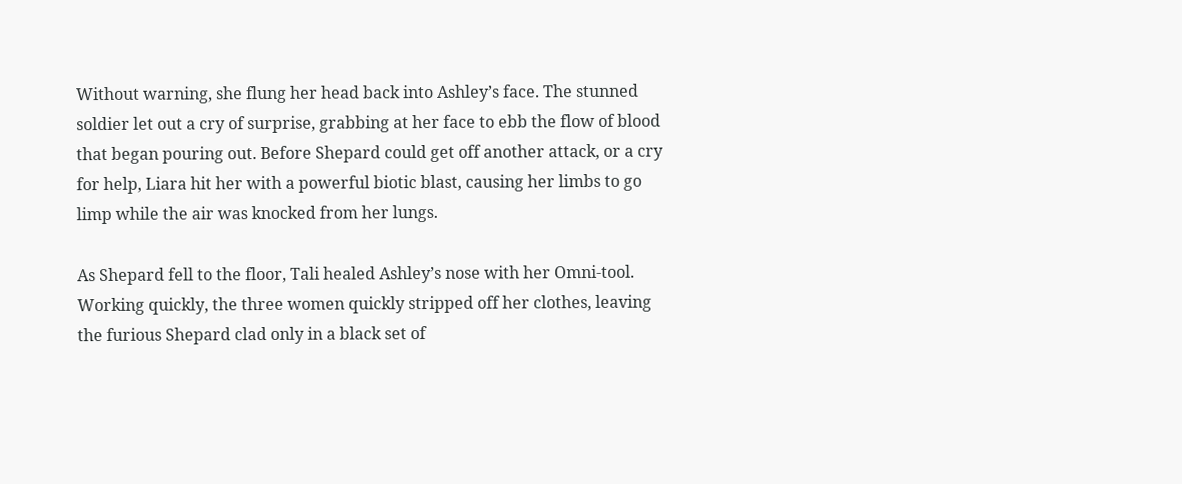Without warning, she flung her head back into Ashley’s face. The stunned soldier let out a cry of surprise, grabbing at her face to ebb the flow of blood that began pouring out. Before Shepard could get off another attack, or a cry for help, Liara hit her with a powerful biotic blast, causing her limbs to go limp while the air was knocked from her lungs.

As Shepard fell to the floor, Tali healed Ashley’s nose with her Omni-tool. Working quickly, the three women quickly stripped off her clothes, leaving the furious Shepard clad only in a black set of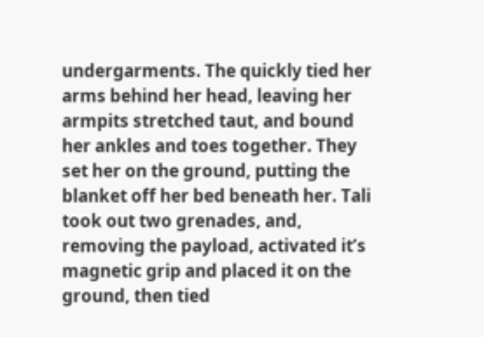undergarments. The quickly tied her arms behind her head, leaving her armpits stretched taut, and bound her ankles and toes together. They set her on the ground, putting the blanket off her bed beneath her. Tali took out two grenades, and, removing the payload, activated it’s magnetic grip and placed it on the ground, then tied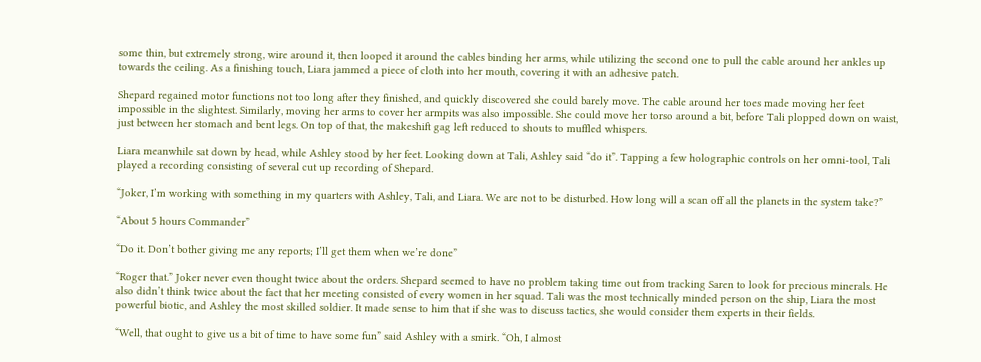some thin, but extremely strong, wire around it, then looped it around the cables binding her arms, while utilizing the second one to pull the cable around her ankles up towards the ceiling. As a finishing touch, Liara jammed a piece of cloth into her mouth, covering it with an adhesive patch.

Shepard regained motor functions not too long after they finished, and quickly discovered she could barely move. The cable around her toes made moving her feet impossible in the slightest. Similarly, moving her arms to cover her armpits was also impossible. She could move her torso around a bit, before Tali plopped down on waist, just between her stomach and bent legs. On top of that, the makeshift gag left reduced to shouts to muffled whispers.

Liara meanwhile sat down by head, while Ashley stood by her feet. Looking down at Tali, Ashley said “do it”. Tapping a few holographic controls on her omni-tool, Tali played a recording consisting of several cut up recording of Shepard.

“Joker, I’m working with something in my quarters with Ashley, Tali, and Liara. We are not to be disturbed. How long will a scan off all the planets in the system take?”

“About 5 hours Commander”

“Do it. Don’t bother giving me any reports; I’ll get them when we’re done”

“Roger that.” Joker never even thought twice about the orders. Shepard seemed to have no problem taking time out from tracking Saren to look for precious minerals. He also didn’t think twice about the fact that her meeting consisted of every women in her squad. Tali was the most technically minded person on the ship, Liara the most powerful biotic, and Ashley the most skilled soldier. It made sense to him that if she was to discuss tactics, she would consider them experts in their fields.

“Well, that ought to give us a bit of time to have some fun” said Ashley with a smirk. “Oh, I almost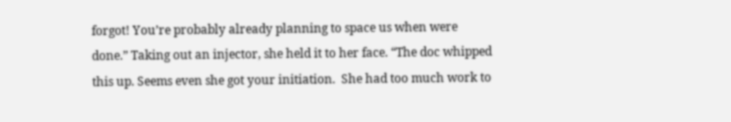forgot! You’re probably already planning to space us when were done.” Taking out an injector, she held it to her face. “The doc whipped this up. Seems even she got your initiation.  She had too much work to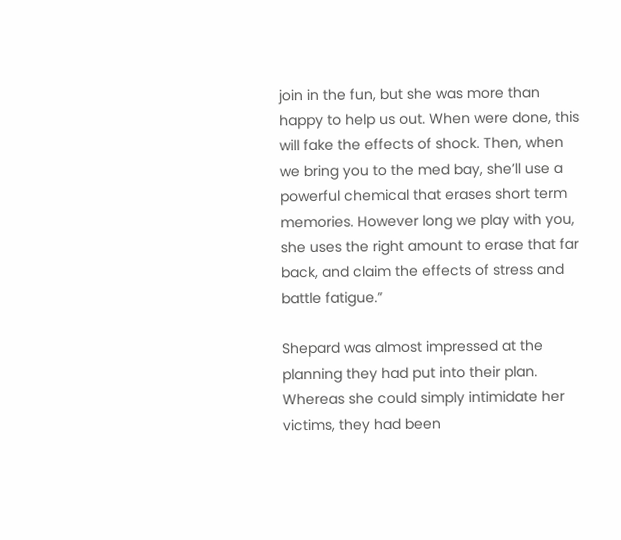join in the fun, but she was more than happy to help us out. When were done, this will fake the effects of shock. Then, when we bring you to the med bay, she’ll use a powerful chemical that erases short term memories. However long we play with you, she uses the right amount to erase that far back, and claim the effects of stress and battle fatigue.”

Shepard was almost impressed at the planning they had put into their plan. Whereas she could simply intimidate her victims, they had been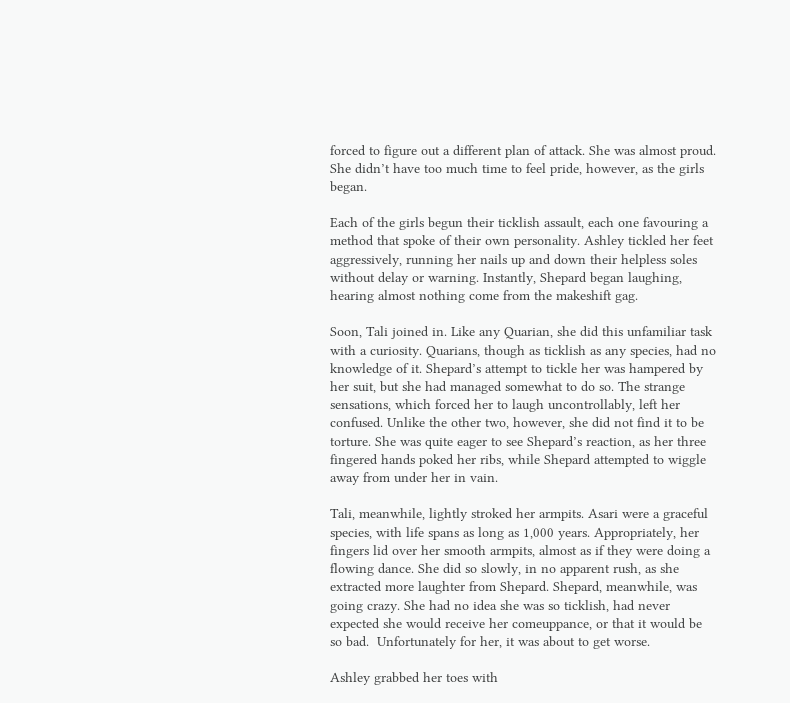forced to figure out a different plan of attack. She was almost proud. She didn’t have too much time to feel pride, however, as the girls began.

Each of the girls begun their ticklish assault, each one favouring a method that spoke of their own personality. Ashley tickled her feet aggressively, running her nails up and down their helpless soles without delay or warning. Instantly, Shepard began laughing, hearing almost nothing come from the makeshift gag.

Soon, Tali joined in. Like any Quarian, she did this unfamiliar task with a curiosity. Quarians, though as ticklish as any species, had no knowledge of it. Shepard’s attempt to tickle her was hampered by her suit, but she had managed somewhat to do so. The strange sensations, which forced her to laugh uncontrollably, left her confused. Unlike the other two, however, she did not find it to be torture. She was quite eager to see Shepard’s reaction, as her three fingered hands poked her ribs, while Shepard attempted to wiggle away from under her in vain.

Tali, meanwhile, lightly stroked her armpits. Asari were a graceful species, with life spans as long as 1,000 years. Appropriately, her fingers lid over her smooth armpits, almost as if they were doing a flowing dance. She did so slowly, in no apparent rush, as she extracted more laughter from Shepard. Shepard, meanwhile, was going crazy. She had no idea she was so ticklish, had never expected she would receive her comeuppance, or that it would be so bad.  Unfortunately for her, it was about to get worse.

Ashley grabbed her toes with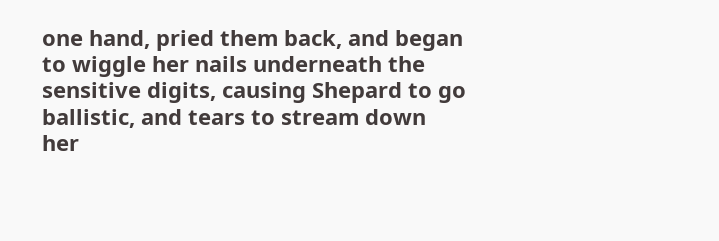one hand, pried them back, and began to wiggle her nails underneath the sensitive digits, causing Shepard to go ballistic, and tears to stream down her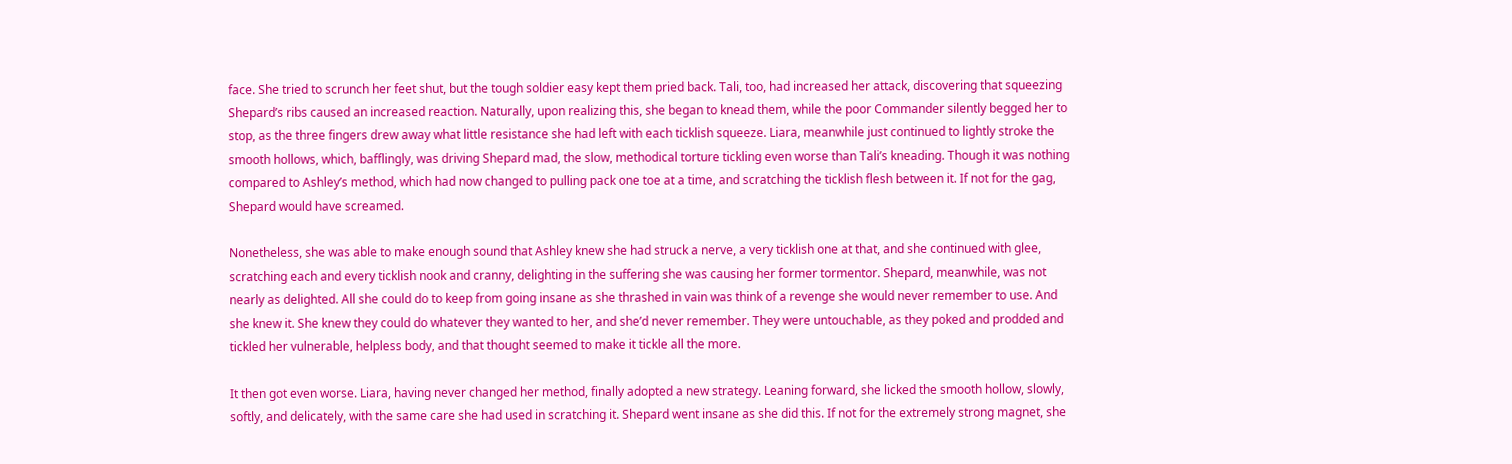face. She tried to scrunch her feet shut, but the tough soldier easy kept them pried back. Tali, too, had increased her attack, discovering that squeezing Shepard’s ribs caused an increased reaction. Naturally, upon realizing this, she began to knead them, while the poor Commander silently begged her to stop, as the three fingers drew away what little resistance she had left with each ticklish squeeze. Liara, meanwhile just continued to lightly stroke the smooth hollows, which, bafflingly, was driving Shepard mad, the slow, methodical torture tickling even worse than Tali’s kneading. Though it was nothing compared to Ashley’s method, which had now changed to pulling pack one toe at a time, and scratching the ticklish flesh between it. If not for the gag, Shepard would have screamed.

Nonetheless, she was able to make enough sound that Ashley knew she had struck a nerve, a very ticklish one at that, and she continued with glee, scratching each and every ticklish nook and cranny, delighting in the suffering she was causing her former tormentor. Shepard, meanwhile, was not nearly as delighted. All she could do to keep from going insane as she thrashed in vain was think of a revenge she would never remember to use. And she knew it. She knew they could do whatever they wanted to her, and she’d never remember. They were untouchable, as they poked and prodded and tickled her vulnerable, helpless body, and that thought seemed to make it tickle all the more.

It then got even worse. Liara, having never changed her method, finally adopted a new strategy. Leaning forward, she licked the smooth hollow, slowly, softly, and delicately, with the same care she had used in scratching it. Shepard went insane as she did this. If not for the extremely strong magnet, she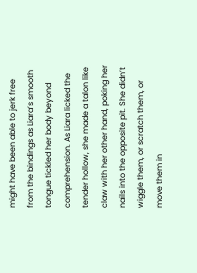might have been able to jerk free from the bindings as Liara’s smooth tongue tickled her body beyond comprehension. As Liara licked the tender hollow, she made a talon like claw with her other hand, poking her nails into the opposite pit. She didn’t wiggle them, or scratch them, or move them in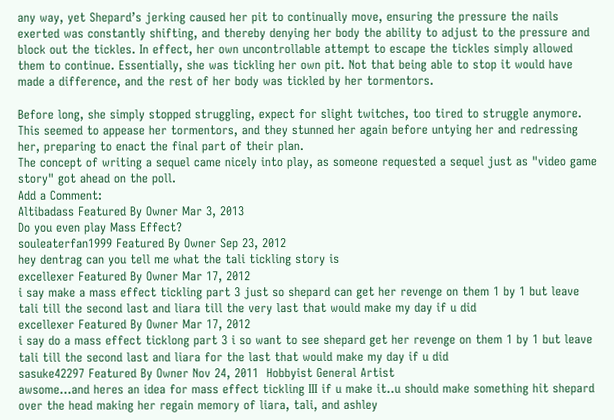any way, yet Shepard’s jerking caused her pit to continually move, ensuring the pressure the nails exerted was constantly shifting, and thereby denying her body the ability to adjust to the pressure and block out the tickles. In effect, her own uncontrollable attempt to escape the tickles simply allowed them to continue. Essentially, she was tickling her own pit. Not that being able to stop it would have made a difference, and the rest of her body was tickled by her tormentors.

Before long, she simply stopped struggling, expect for slight twitches, too tired to struggle anymore. This seemed to appease her tormentors, and they stunned her again before untying her and redressing her, preparing to enact the final part of their plan.
The concept of writing a sequel came nicely into play, as someone requested a sequel just as "video game story" got ahead on the poll.
Add a Comment:
Altibadass Featured By Owner Mar 3, 2013
Do you even play Mass Effect?
souleaterfan1999 Featured By Owner Sep 23, 2012
hey dentrag can you tell me what the tali tickling story is
excellexer Featured By Owner Mar 17, 2012
i say make a mass effect tickling part 3 just so shepard can get her revenge on them 1 by 1 but leave tali till the second last and liara till the very last that would make my day if u did
excellexer Featured By Owner Mar 17, 2012
i say do a mass effect ticklong part 3 i so want to see shepard get her revenge on them 1 by 1 but leave tali till the second last and liara for the last that would make my day if u did
sasuke42297 Featured By Owner Nov 24, 2011  Hobbyist General Artist
awsome...and heres an idea for mass effect tickling III if u make it..u should make something hit shepard over the head making her regain memory of liara, tali, and ashley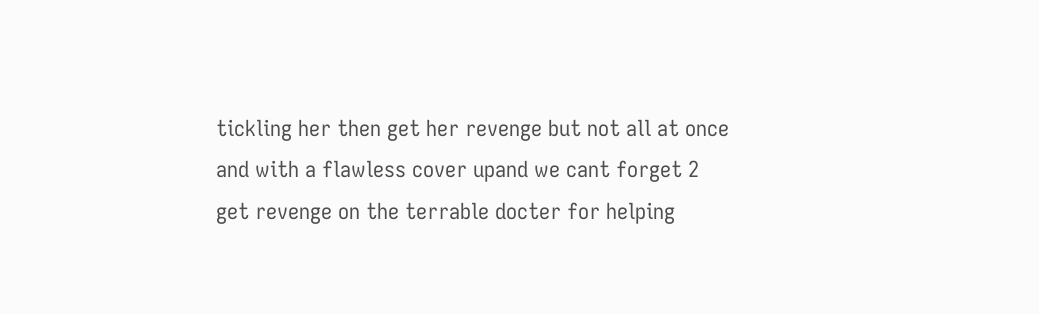tickling her then get her revenge but not all at once and with a flawless cover upand we cant forget 2 get revenge on the terrable docter for helping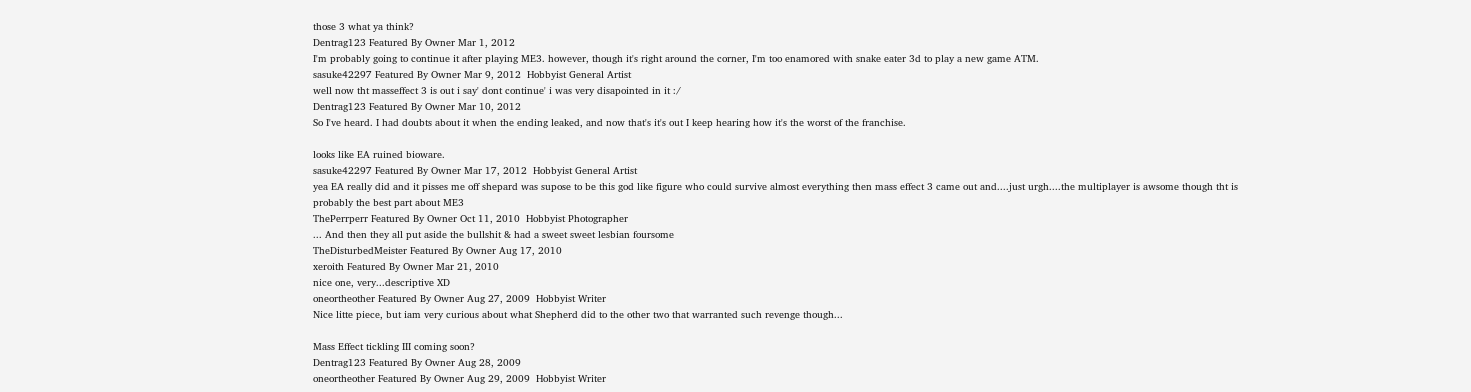those 3 what ya think?
Dentrag123 Featured By Owner Mar 1, 2012
I'm probably going to continue it after playing ME3. however, though it's right around the corner, I'm too enamored with snake eater 3d to play a new game ATM.
sasuke42297 Featured By Owner Mar 9, 2012  Hobbyist General Artist
well now tht masseffect 3 is out i say' dont continue' i was very disapointed in it :/
Dentrag123 Featured By Owner Mar 10, 2012
So I've heard. I had doubts about it when the ending leaked, and now that's it's out I keep hearing how it's the worst of the franchise.

looks like EA ruined bioware.
sasuke42297 Featured By Owner Mar 17, 2012  Hobbyist General Artist
yea EA really did and it pisses me off shepard was supose to be this god like figure who could survive almost everything then mass effect 3 came out and....just urgh....the multiplayer is awsome though tht is probably the best part about ME3
ThePerrperr Featured By Owner Oct 11, 2010  Hobbyist Photographer
... And then they all put aside the bullshit & had a sweet sweet lesbian foursome
TheDisturbedMeister Featured By Owner Aug 17, 2010
xeroith Featured By Owner Mar 21, 2010
nice one, very...descriptive XD
oneortheother Featured By Owner Aug 27, 2009  Hobbyist Writer
Nice litte piece, but iam very curious about what Shepherd did to the other two that warranted such revenge though...

Mass Effect tickling III coming soon?
Dentrag123 Featured By Owner Aug 28, 2009
oneortheother Featured By Owner Aug 29, 2009  Hobbyist Writer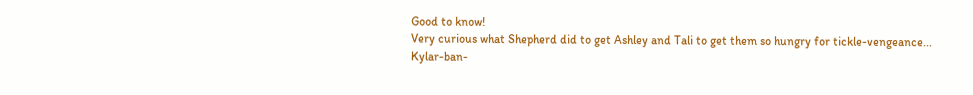Good to know!
Very curious what Shepherd did to get Ashley and Tali to get them so hungry for tickle-vengeance...
Kylar-ban-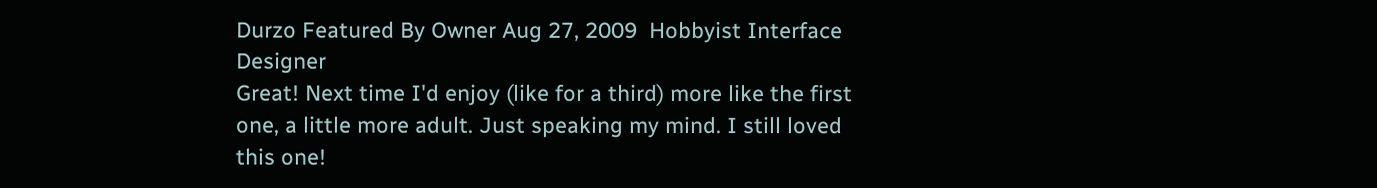Durzo Featured By Owner Aug 27, 2009  Hobbyist Interface Designer
Great! Next time I'd enjoy (like for a third) more like the first one, a little more adult. Just speaking my mind. I still loved this one!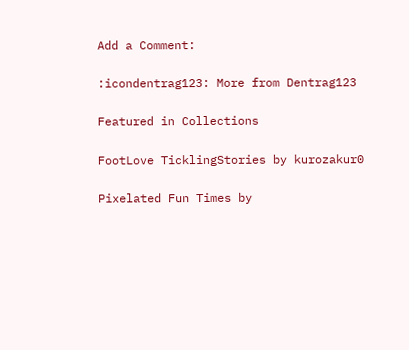Add a Comment:

:icondentrag123: More from Dentrag123

Featured in Collections

FootLove TicklingStories by kurozakur0

Pixelated Fun Times by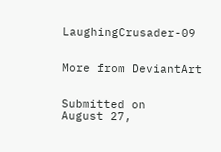LaughingCrusader-09


More from DeviantArt


Submitted on
August 27,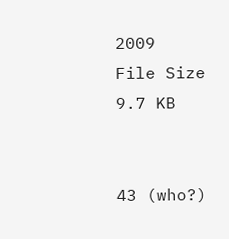2009
File Size
9.7 KB


43 (who?)